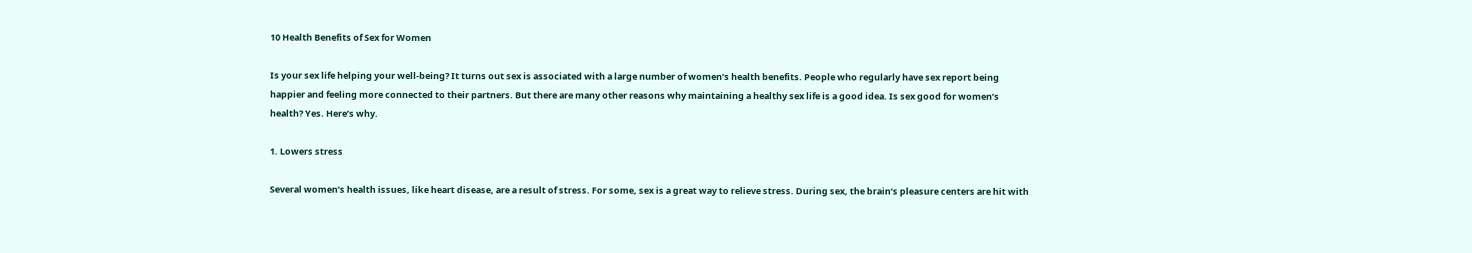10 Health Benefits of Sex for Women

Is your sex life helping your well-being? It turns out sex is associated with a large number of women’s health benefits. People who regularly have sex report being happier and feeling more connected to their partners. But there are many other reasons why maintaining a healthy sex life is a good idea. Is sex good for women’s health? Yes. Here’s why.

1. Lowers stress

Several women’s health issues, like heart disease, are a result of stress. For some, sex is a great way to relieve stress. During sex, the brain’s pleasure centers are hit with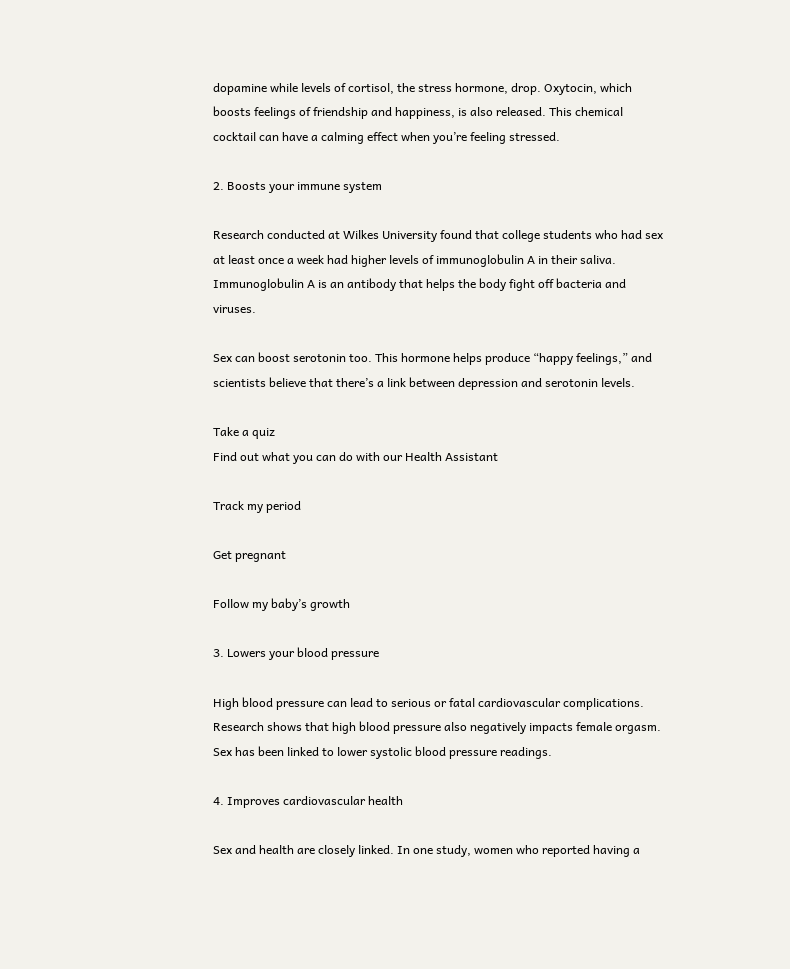dopamine while levels of cortisol, the stress hormone, drop. Oxytocin, which boosts feelings of friendship and happiness, is also released. This chemical cocktail can have a calming effect when you’re feeling stressed.

2. Boosts your immune system

Research conducted at Wilkes University found that college students who had sex at least once a week had higher levels of immunoglobulin A in their saliva. Immunoglobulin A is an antibody that helps the body fight off bacteria and viruses.

Sex can boost serotonin too. This hormone helps produce “happy feelings,” and scientists believe that there’s a link between depression and serotonin levels.

Take a quiz
Find out what you can do with our Health Assistant

Track my period

Get pregnant

Follow my baby’s growth

3. Lowers your blood pressure

High blood pressure can lead to serious or fatal cardiovascular complications. Research shows that high blood pressure also negatively impacts female orgasm. Sex has been linked to lower systolic blood pressure readings.

4. Improves cardiovascular health

Sex and health are closely linked. In one study, women who reported having a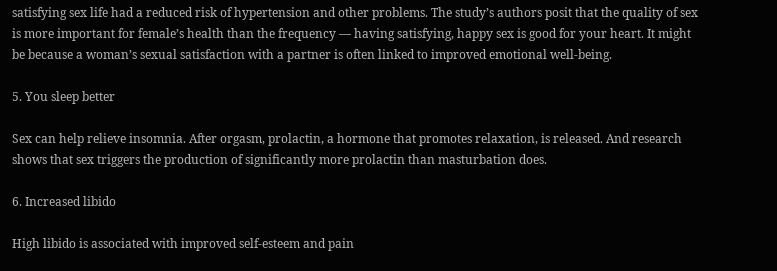satisfying sex life had a reduced risk of hypertension and other problems. The study’s authors posit that the quality of sex is more important for female’s health than the frequency — having satisfying, happy sex is good for your heart. It might be because a woman’s sexual satisfaction with a partner is often linked to improved emotional well-being.

5. You sleep better

Sex can help relieve insomnia. After orgasm, prolactin, a hormone that promotes relaxation, is released. And research shows that sex triggers the production of significantly more prolactin than masturbation does.

6. Increased libido

High libido is associated with improved self-esteem and pain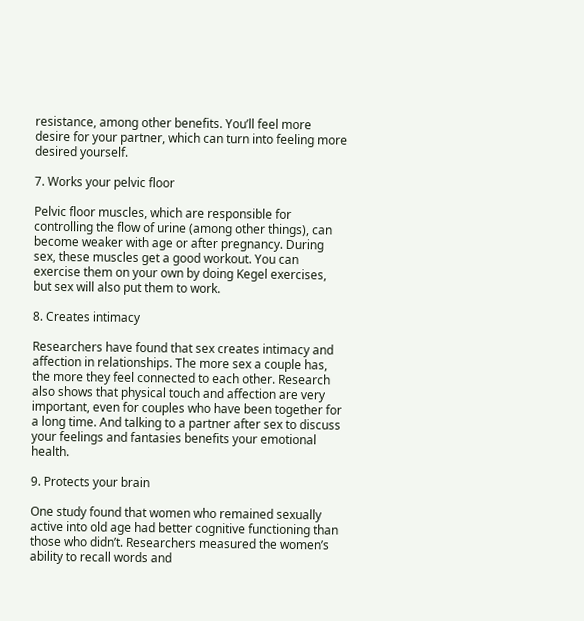resistance, among other benefits. You’ll feel more desire for your partner, which can turn into feeling more desired yourself.

7. Works your pelvic floor

Pelvic floor muscles, which are responsible for controlling the flow of urine (among other things), can become weaker with age or after pregnancy. During sex, these muscles get a good workout. You can exercise them on your own by doing Kegel exercises, but sex will also put them to work.

8. Creates intimacy

Researchers have found that sex creates intimacy and affection in relationships. The more sex a couple has, the more they feel connected to each other. Research also shows that physical touch and affection are very important, even for couples who have been together for a long time. And talking to a partner after sex to discuss your feelings and fantasies benefits your emotional health.

9. Protects your brain

One study found that women who remained sexually active into old age had better cognitive functioning than those who didn’t. Researchers measured the women’s ability to recall words and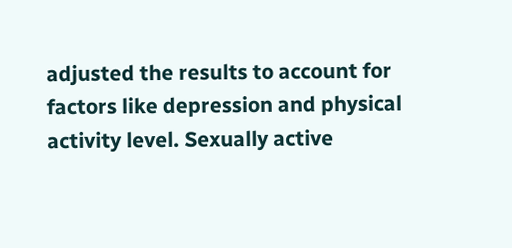adjusted the results to account for factors like depression and physical activity level. Sexually active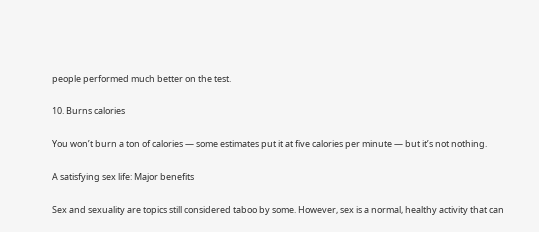people performed much better on the test.

10. Burns calories

You won’t burn a ton of calories — some estimates put it at five calories per minute — but it’s not nothing.

A satisfying sex life: Major benefits

Sex and sexuality are topics still considered taboo by some. However, sex is a normal, healthy activity that can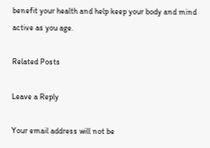benefit your health and help keep your body and mind active as you age.

Related Posts

Leave a Reply

Your email address will not be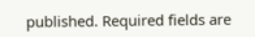published. Required fields are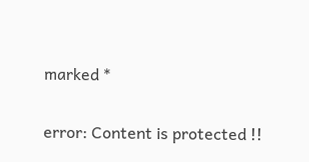marked *

error: Content is protected !!